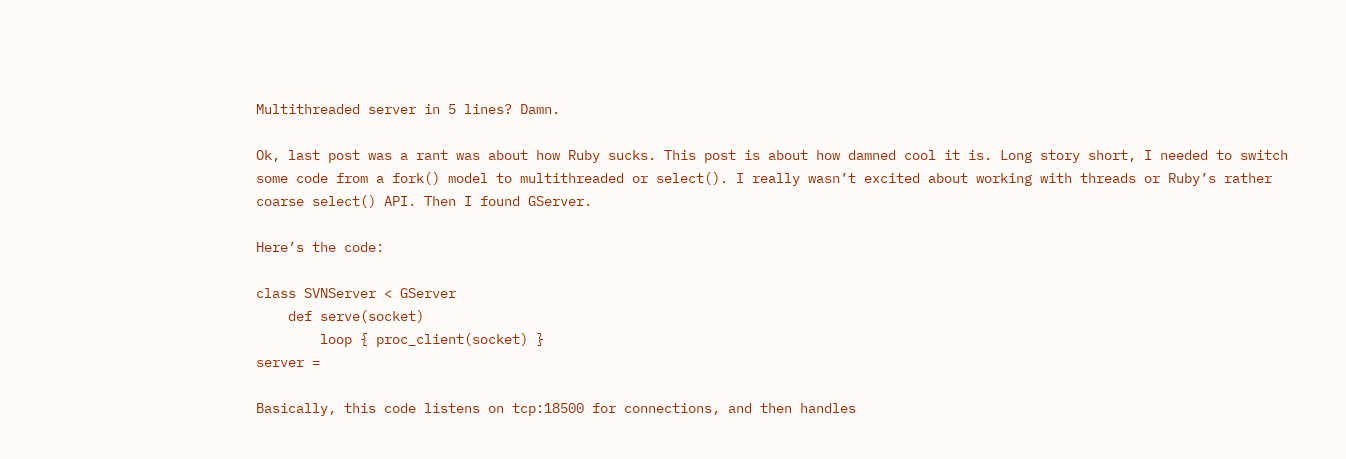Multithreaded server in 5 lines? Damn.

Ok, last post was a rant was about how Ruby sucks. This post is about how damned cool it is. Long story short, I needed to switch some code from a fork() model to multithreaded or select(). I really wasn’t excited about working with threads or Ruby’s rather coarse select() API. Then I found GServer.

Here’s the code:

class SVNServer < GServer
    def serve(socket)
        loop { proc_client(socket) }
server =

Basically, this code listens on tcp:18500 for connections, and then handles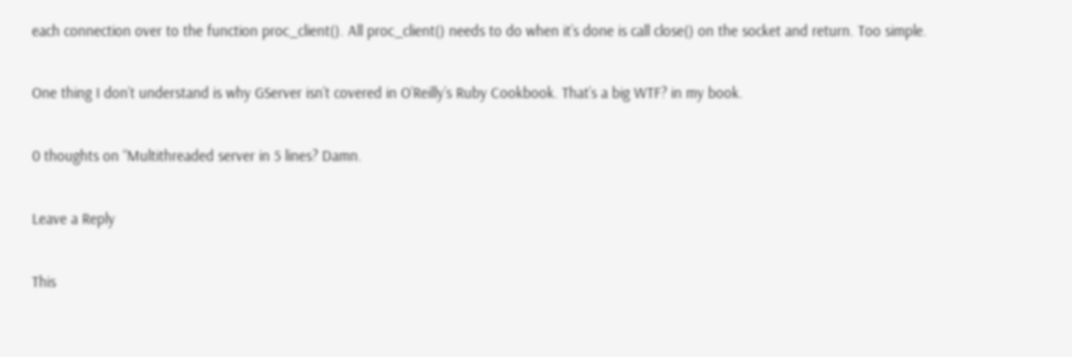each connection over to the function proc_client(). All proc_client() needs to do when it’s done is call close() on the socket and return. Too simple.

One thing I don’t understand is why GServer isn’t covered in O’Reilly’s Ruby Cookbook. That’s a big WTF? in my book.

0 thoughts on “Multithreaded server in 5 lines? Damn.

Leave a Reply

This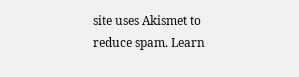site uses Akismet to reduce spam. Learn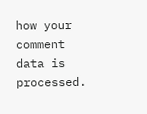how your comment data is processed.